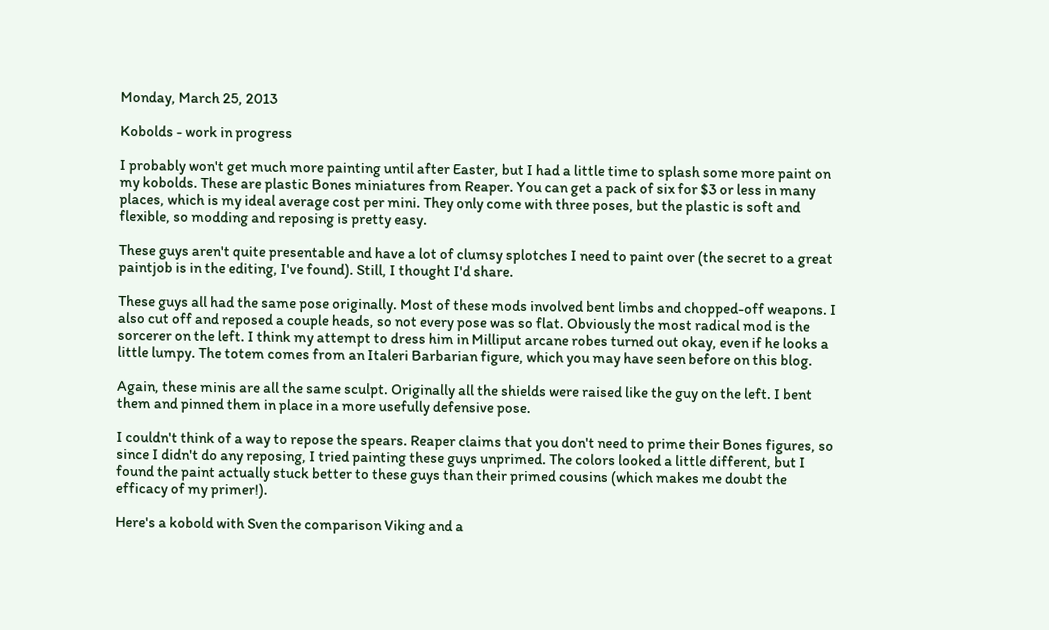Monday, March 25, 2013

Kobolds - work in progress

I probably won't get much more painting until after Easter, but I had a little time to splash some more paint on my kobolds. These are plastic Bones miniatures from Reaper. You can get a pack of six for $3 or less in many places, which is my ideal average cost per mini. They only come with three poses, but the plastic is soft and flexible, so modding and reposing is pretty easy.

These guys aren't quite presentable and have a lot of clumsy splotches I need to paint over (the secret to a great paintjob is in the editing, I've found). Still, I thought I'd share.

These guys all had the same pose originally. Most of these mods involved bent limbs and chopped-off weapons. I also cut off and reposed a couple heads, so not every pose was so flat. Obviously the most radical mod is the sorcerer on the left. I think my attempt to dress him in Milliput arcane robes turned out okay, even if he looks a little lumpy. The totem comes from an Italeri Barbarian figure, which you may have seen before on this blog.

Again, these minis are all the same sculpt. Originally all the shields were raised like the guy on the left. I bent them and pinned them in place in a more usefully defensive pose.

I couldn't think of a way to repose the spears. Reaper claims that you don't need to prime their Bones figures, so since I didn't do any reposing, I tried painting these guys unprimed. The colors looked a little different, but I found the paint actually stuck better to these guys than their primed cousins (which makes me doubt the efficacy of my primer!).

Here's a kobold with Sven the comparison Viking and a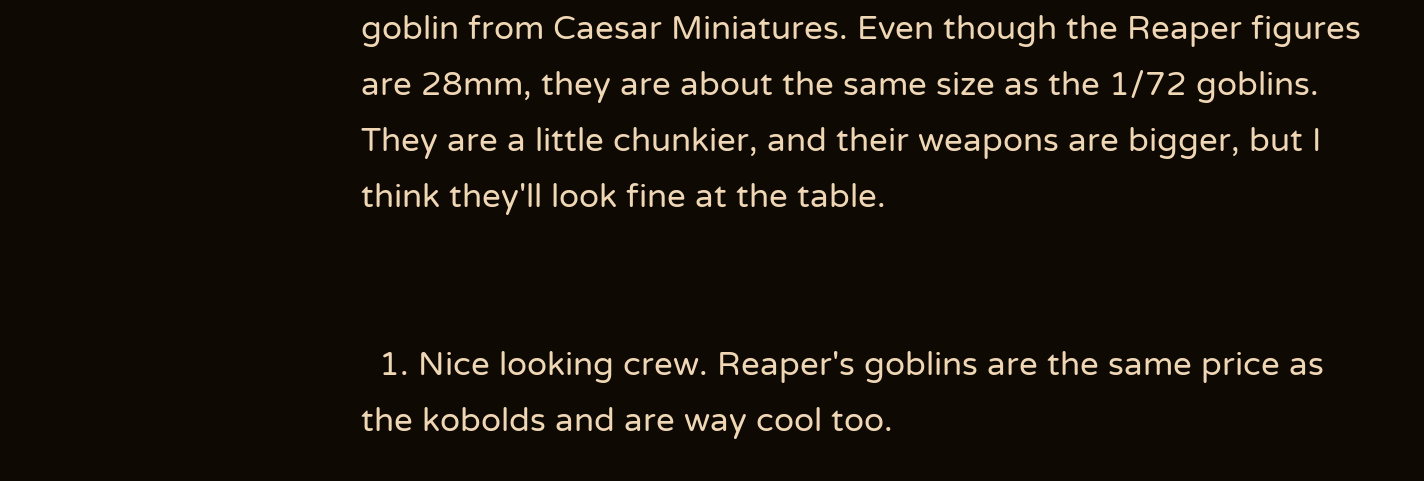goblin from Caesar Miniatures. Even though the Reaper figures are 28mm, they are about the same size as the 1/72 goblins. They are a little chunkier, and their weapons are bigger, but I think they'll look fine at the table.


  1. Nice looking crew. Reaper's goblins are the same price as the kobolds and are way cool too.